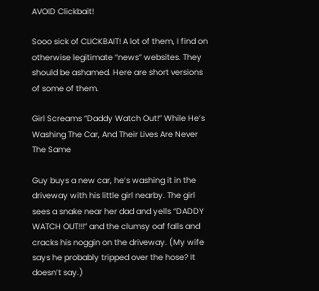AVOID Clickbait!

Sooo sick of CLICKBAIT! A lot of them, I find on otherwise legitimate “news” websites. They should be ashamed. Here are short versions of some of them.

Girl Screams “Daddy Watch Out!” While He’s Washing The Car, And Their Lives Are Never The Same

Guy buys a new car, he’s washing it in the driveway with his little girl nearby. The girl sees a snake near her dad and yells “DADDY WATCH OUT!!!” and the clumsy oaf falls and cracks his noggin on the driveway. (My wife says he probably tripped over the hose? It doesn’t say.)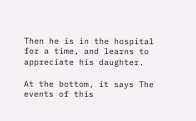Then he is in the hospital for a time, and learns to appreciate his daughter.

At the bottom, it says The events of this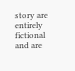story are entirely fictional and are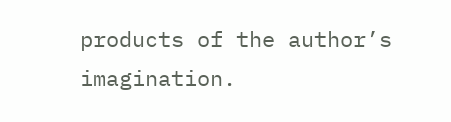products of the author’s imagination.